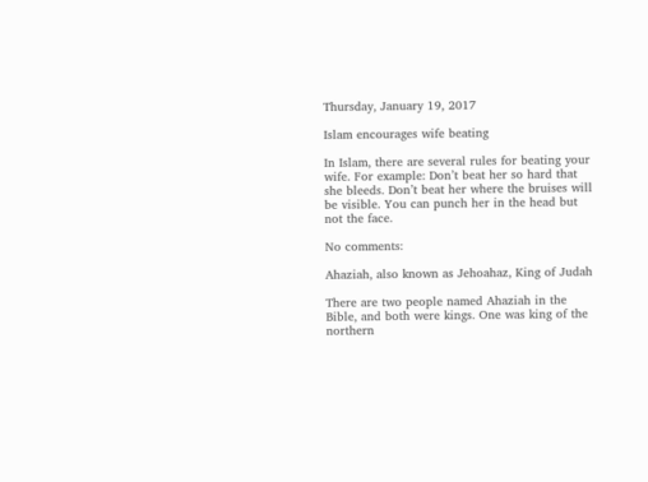Thursday, January 19, 2017

Islam encourages wife beating

In Islam, there are several rules for beating your wife. For example: Don’t beat her so hard that she bleeds. Don’t beat her where the bruises will be visible. You can punch her in the head but not the face.

No comments:

Ahaziah, also known as Jehoahaz, King of Judah

There are two people named Ahaziah in the Bible, and both were kings. One was king of the northern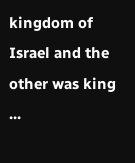kingdom of Israel and the other was king ...